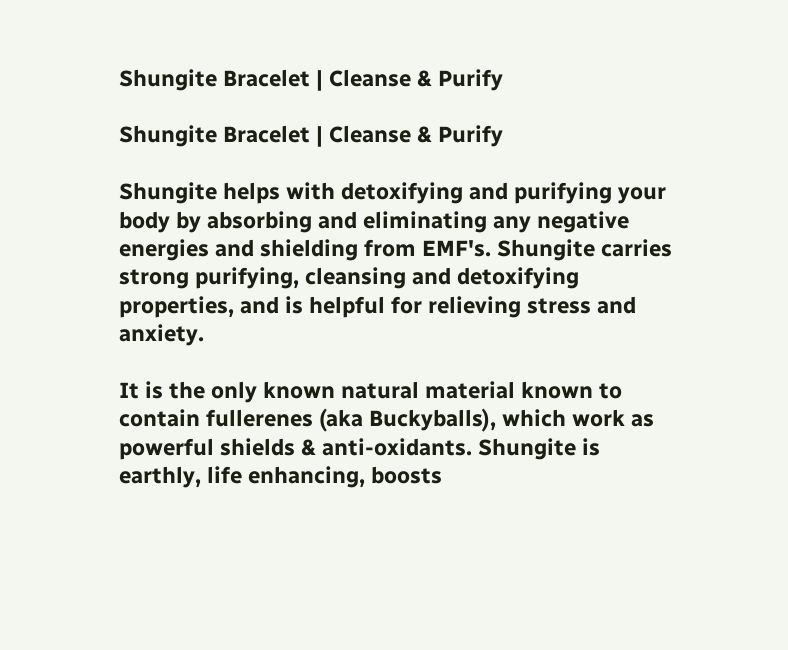Shungite Bracelet | Cleanse & Purify

Shungite Bracelet | Cleanse & Purify

Shungite helps with detoxifying and purifying your body by absorbing and eliminating any negative energies and shielding from EMF's. Shungite carries strong purifying, cleansing and detoxifying properties, and is helpful for relieving stress and anxiety.

It is the only known natural material known to contain fullerenes (aka Buckyballs), which work as powerful shields & anti-oxidants. Shungite is earthly, life enhancing, boosts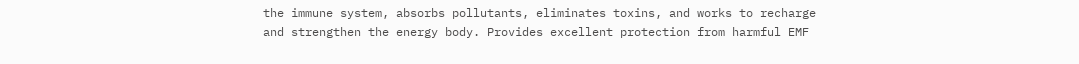the immune system, absorbs pollutants, eliminates toxins, and works to recharge and strengthen the energy body. Provides excellent protection from harmful EMF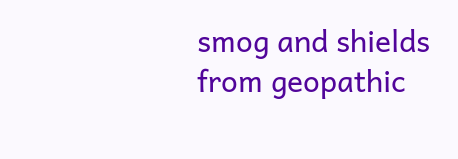smog and shields from geopathic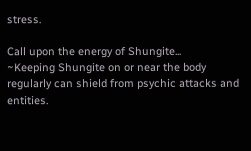stress.

Call upon the energy of Shungite...
~Keeping Shungite on or near the body regularly can shield from psychic attacks and entities.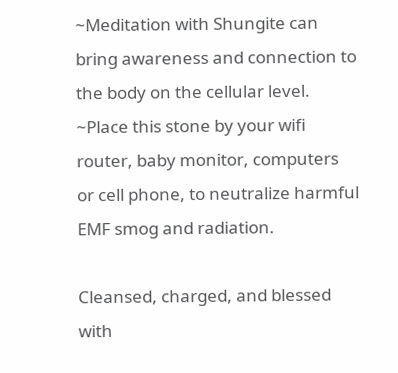~Meditation with Shungite can bring awareness and connection to the body on the cellular level.
~Place this stone by your wifi router, baby monitor, computers or cell phone, to neutralize harmful EMF smog and radiation.

Cleansed, charged, and blessed with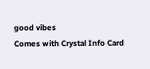good vibes
Comes with Crystal Info Card